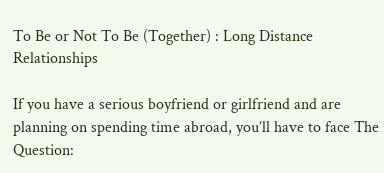To Be or Not To Be (Together) : Long Distance Relationships

If you have a serious boyfriend or girlfriend and are planning on spending time abroad, you’ll have to face The Question: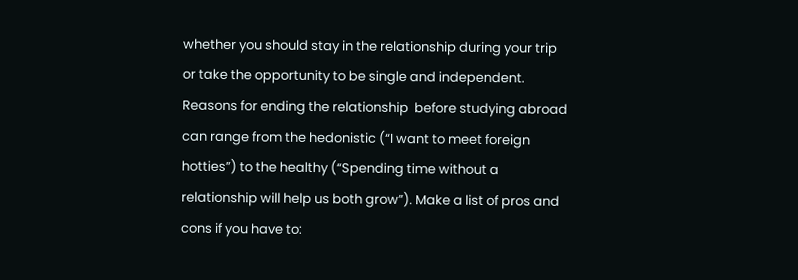whether you should stay in the relationship during your trip or take the opportunity to be single and independent. Reasons for ending the relationship  before studying abroad can range from the hedonistic (“I want to meet foreign hotties”) to the healthy (“Spending time without a relationship will help us both grow”). Make a list of pros and cons if you have to: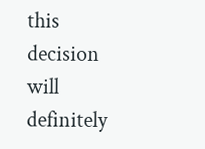this decision will definitely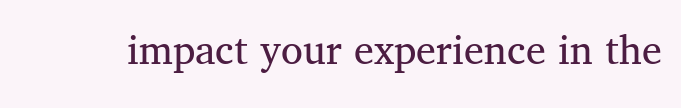impact your experience in the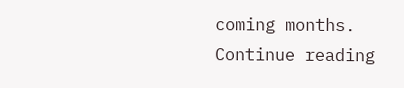coming months. Continue reading